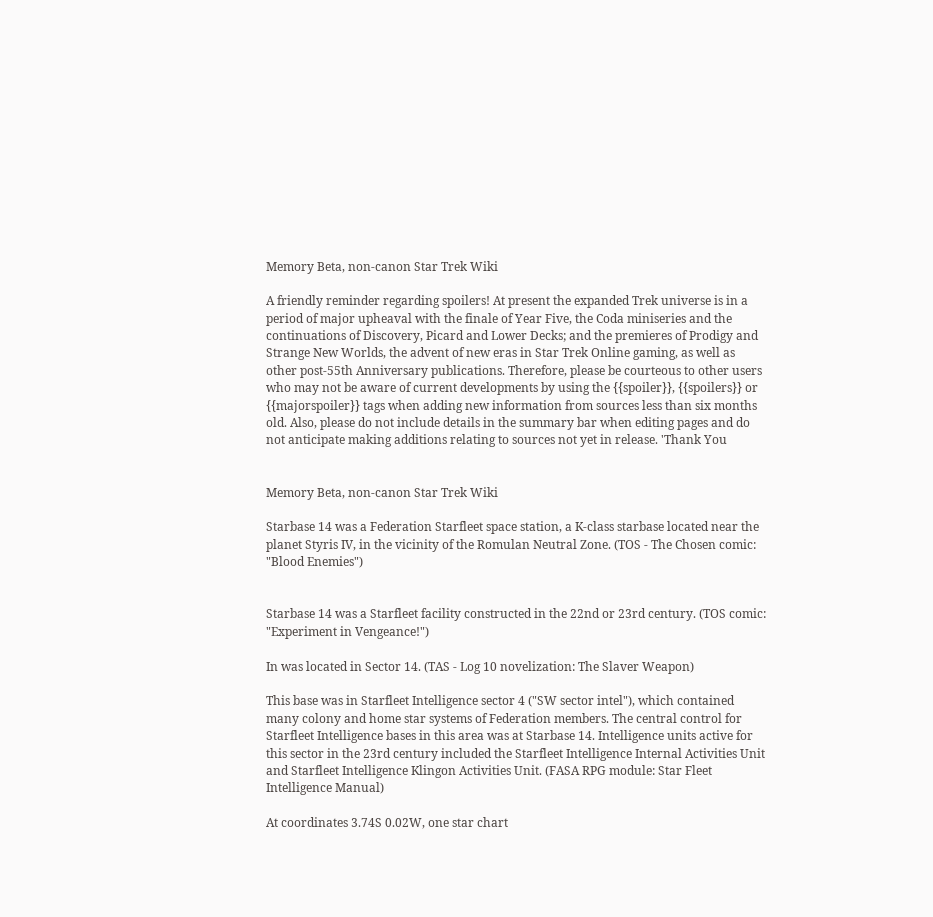Memory Beta, non-canon Star Trek Wiki

A friendly reminder regarding spoilers! At present the expanded Trek universe is in a period of major upheaval with the finale of Year Five, the Coda miniseries and the continuations of Discovery, Picard and Lower Decks; and the premieres of Prodigy and Strange New Worlds, the advent of new eras in Star Trek Online gaming, as well as other post-55th Anniversary publications. Therefore, please be courteous to other users who may not be aware of current developments by using the {{spoiler}}, {{spoilers}} or {{majorspoiler}} tags when adding new information from sources less than six months old. Also, please do not include details in the summary bar when editing pages and do not anticipate making additions relating to sources not yet in release. 'Thank You


Memory Beta, non-canon Star Trek Wiki

Starbase 14 was a Federation Starfleet space station, a K-class starbase located near the planet Styris IV, in the vicinity of the Romulan Neutral Zone. (TOS - The Chosen comic: "Blood Enemies")


Starbase 14 was a Starfleet facility constructed in the 22nd or 23rd century. (TOS comic: "Experiment in Vengeance!")

In was located in Sector 14. (TAS - Log 10 novelization: The Slaver Weapon)

This base was in Starfleet Intelligence sector 4 ("SW sector intel"), which contained many colony and home star systems of Federation members. The central control for Starfleet Intelligence bases in this area was at Starbase 14. Intelligence units active for this sector in the 23rd century included the Starfleet Intelligence Internal Activities Unit and Starfleet Intelligence Klingon Activities Unit. (FASA RPG module: Star Fleet Intelligence Manual)

At coordinates 3.74S 0.02W, one star chart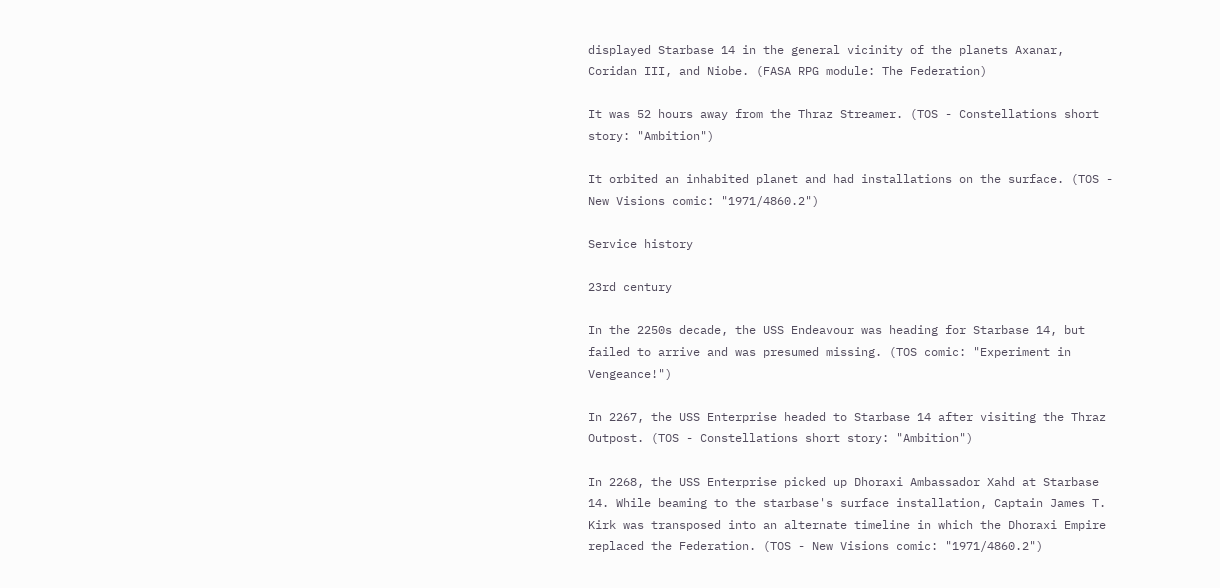displayed Starbase 14 in the general vicinity of the planets Axanar, Coridan III, and Niobe. (FASA RPG module: The Federation)

It was 52 hours away from the Thraz Streamer. (TOS - Constellations short story: "Ambition")

It orbited an inhabited planet and had installations on the surface. (TOS - New Visions comic: "1971/4860.2")

Service history

23rd century

In the 2250s decade, the USS Endeavour was heading for Starbase 14, but failed to arrive and was presumed missing. (TOS comic: "Experiment in Vengeance!")

In 2267, the USS Enterprise headed to Starbase 14 after visiting the Thraz Outpost. (TOS - Constellations short story: "Ambition")

In 2268, the USS Enterprise picked up Dhoraxi Ambassador Xahd at Starbase 14. While beaming to the starbase's surface installation, Captain James T. Kirk was transposed into an alternate timeline in which the Dhoraxi Empire replaced the Federation. (TOS - New Visions comic: "1971/4860.2")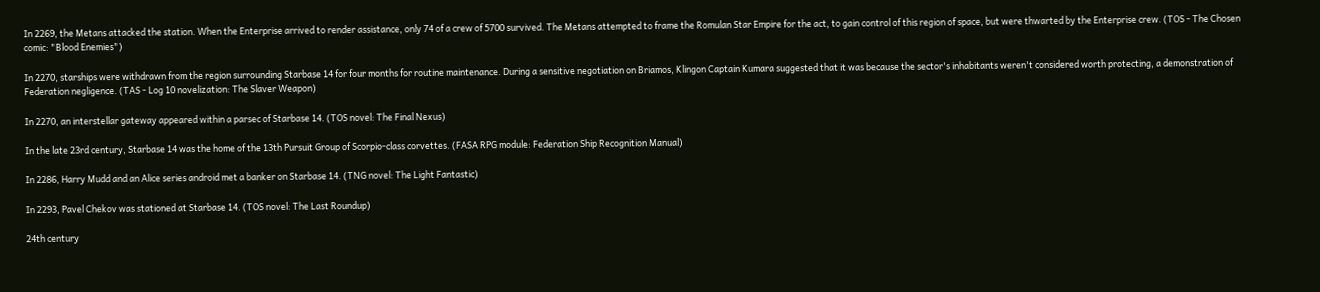In 2269, the Metans attacked the station. When the Enterprise arrived to render assistance, only 74 of a crew of 5700 survived. The Metans attempted to frame the Romulan Star Empire for the act, to gain control of this region of space, but were thwarted by the Enterprise crew. (TOS - The Chosen comic: "Blood Enemies")

In 2270, starships were withdrawn from the region surrounding Starbase 14 for four months for routine maintenance. During a sensitive negotiation on Briamos, Klingon Captain Kumara suggested that it was because the sector's inhabitants weren't considered worth protecting, a demonstration of Federation negligence. (TAS - Log 10 novelization: The Slaver Weapon)

In 2270, an interstellar gateway appeared within a parsec of Starbase 14. (TOS novel: The Final Nexus)

In the late 23rd century, Starbase 14 was the home of the 13th Pursuit Group of Scorpio-class corvettes. (FASA RPG module: Federation Ship Recognition Manual)

In 2286, Harry Mudd and an Alice series android met a banker on Starbase 14. (TNG novel: The Light Fantastic)

In 2293, Pavel Chekov was stationed at Starbase 14. (TOS novel: The Last Roundup)

24th century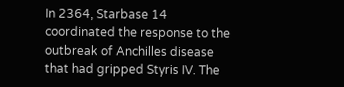In 2364, Starbase 14 coordinated the response to the outbreak of Anchilles disease that had gripped Styris IV. The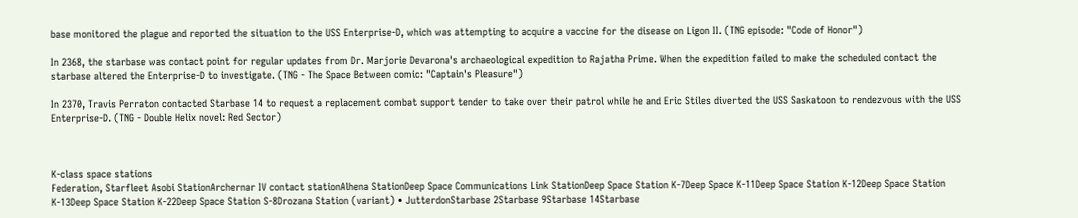base monitored the plague and reported the situation to the USS Enterprise-D, which was attempting to acquire a vaccine for the disease on Ligon II. (TNG episode: "Code of Honor")

In 2368, the starbase was contact point for regular updates from Dr. Marjorie Devarona's archaeological expedition to Rajatha Prime. When the expedition failed to make the scheduled contact the starbase altered the Enterprise-D to investigate. (TNG - The Space Between comic: "Captain's Pleasure")

In 2370, Travis Perraton contacted Starbase 14 to request a replacement combat support tender to take over their patrol while he and Eric Stiles diverted the USS Saskatoon to rendezvous with the USS Enterprise-D. (TNG - Double Helix novel: Red Sector)



K-class space stations
Federation, Starfleet Asobi StationArchernar IV contact stationAlhena StationDeep Space Communications Link StationDeep Space Station K-7Deep Space K-11Deep Space Station K-12Deep Space Station K-13Deep Space Station K-22Deep Space Station S-8Drozana Station (variant) • JutterdonStarbase 2Starbase 9Starbase 14Starbase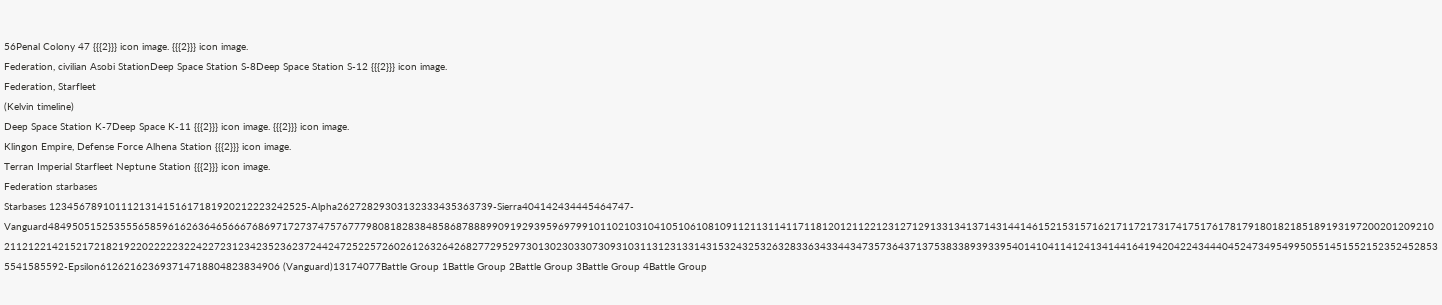56Penal Colony 47 {{{2}}} icon image. {{{2}}} icon image.
Federation, civilian Asobi StationDeep Space Station S-8Deep Space Station S-12 {{{2}}} icon image.
Federation, Starfleet
(Kelvin timeline)
Deep Space Station K-7Deep Space K-11 {{{2}}} icon image. {{{2}}} icon image.
Klingon Empire, Defense Force Alhena Station {{{2}}} icon image.
Terran Imperial Starfleet Neptune Station {{{2}}} icon image.
Federation starbases
Starbases 1234567891011121314151617181920212223242525-Alpha26272829303132333435363739-Sierra404142434445464747-Vanguard484950515253555658596162636465666768697172737475767779808182838485868788899091929395969799101102103104105106108109112113114117118120121122123127129133134137143144146152153157162171172173174175176178179180182185189193197200201209210211212214215217218219220222223224227231234235236237244247252257260261263264268277295297301302303307309310311312313314315324325326328336343344347357364371375383389393395401410411412413414416419420422434440452473495499505514515521523524528535541585592-Epsilon612621623693714718804823834906 (Vanguard)13174077Battle Group 1Battle Group 2Battle Group 3Battle Group 4Battle Group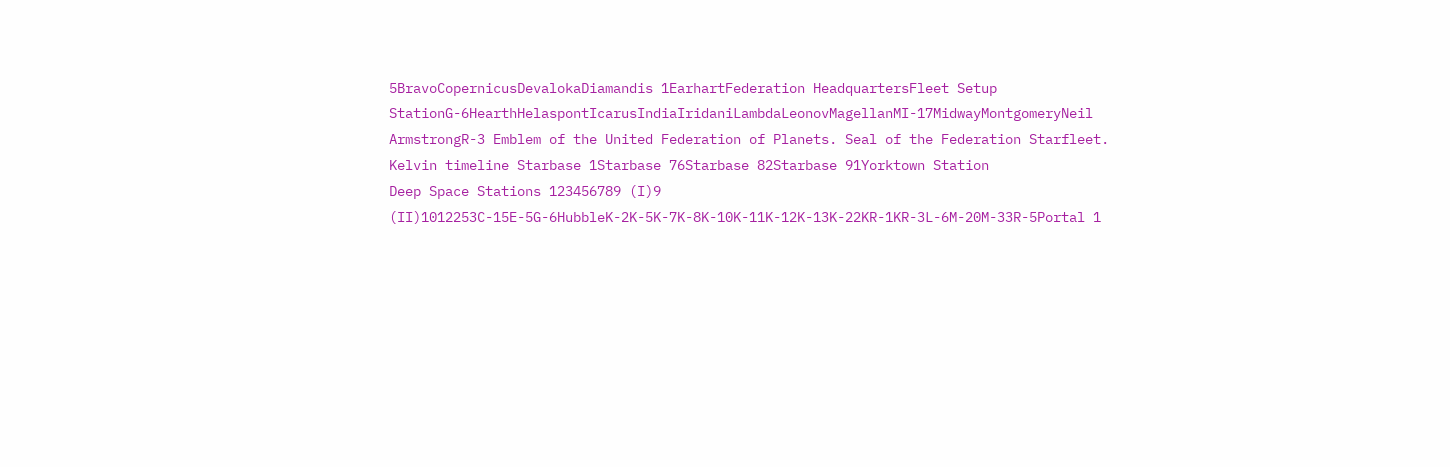5BravoCopernicusDevalokaDiamandis 1EarhartFederation HeadquartersFleet Setup StationG-6HearthHelaspontIcarusIndiaIridaniLambdaLeonovMagellanMI-17MidwayMontgomeryNeil ArmstrongR-3 Emblem of the United Federation of Planets. Seal of the Federation Starfleet.
Kelvin timeline Starbase 1Starbase 76Starbase 82Starbase 91Yorktown Station
Deep Space Stations 123456789 (I)9 (II)1012253C-15E-5G-6HubbleK-2K-5K-7K-8K-10K-11K-12K-13K-22KR-1KR-3L-6M-20M-33R-5Portal 1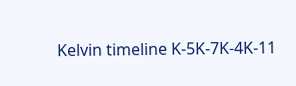Kelvin timeline K-5K-7K-4K-11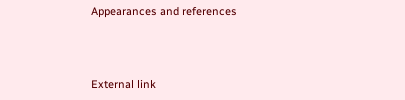Appearances and references



External link